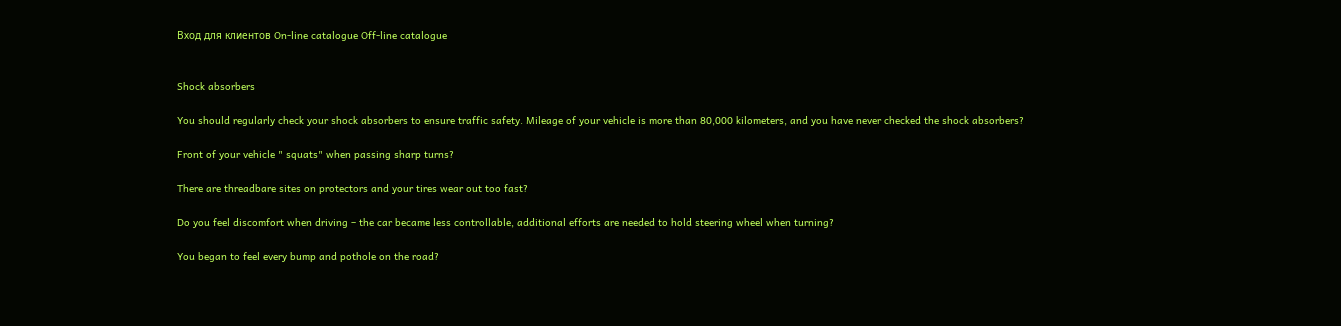Вход для клиентов On-line catalogue Off-line catalogue


Shock absorbers

You should regularly check your shock absorbers to ensure traffic safety. Mileage of your vehicle is more than 80,000 kilometers, and you have never checked the shock absorbers?

Front of your vehicle " squats" when passing sharp turns?

There are threadbare sites on protectors and your tires wear out too fast?

Do you feel discomfort when driving – the car became less controllable, additional efforts are needed to hold steering wheel when turning?

You began to feel every bump and pothole on the road?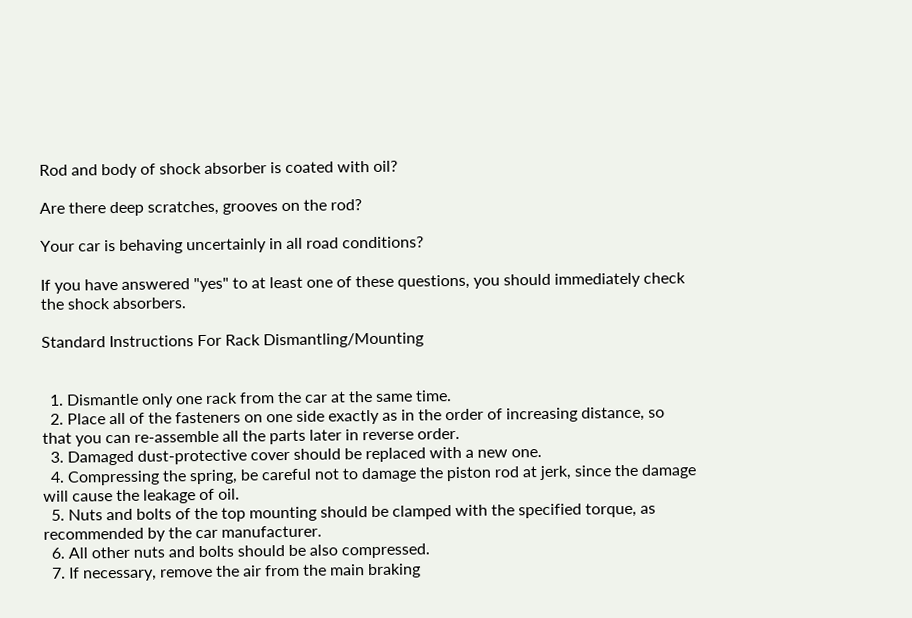Rod and body of shock absorber is coated with oil?

Are there deep scratches, grooves on the rod?

Your car is behaving uncertainly in all road conditions?

If you have answered "yes" to at least one of these questions, you should immediately check the shock absorbers.

Standard Instructions For Rack Dismantling/Mounting


  1. Dismantle only one rack from the car at the same time.
  2. Place all of the fasteners on one side exactly as in the order of increasing distance, so that you can re-assemble all the parts later in reverse order.
  3. Damaged dust-protective cover should be replaced with a new one.
  4. Compressing the spring, be careful not to damage the piston rod at jerk, since the damage will cause the leakage of oil.
  5. Nuts and bolts of the top mounting should be clamped with the specified torque, as recommended by the car manufacturer.
  6. All other nuts and bolts should be also compressed.
  7. If necessary, remove the air from the main braking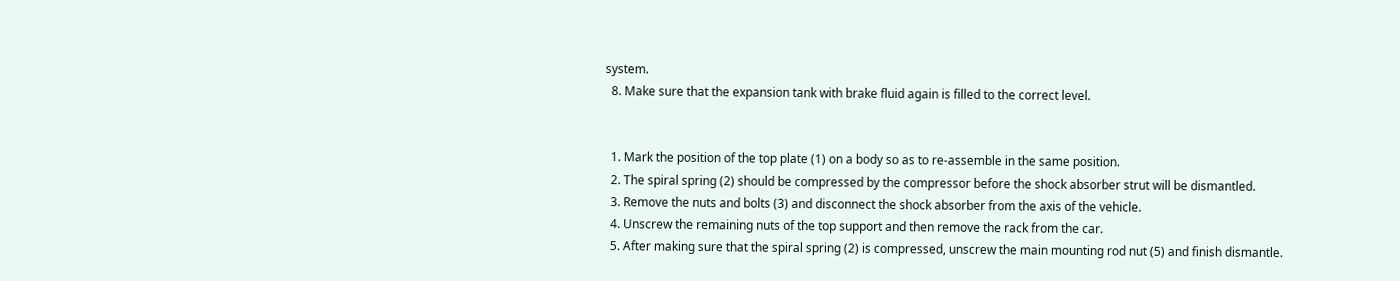system.
  8. Make sure that the expansion tank with brake fluid again is filled to the correct level.


  1. Mark the position of the top plate (1) on a body so as to re-assemble in the same position.
  2. The spiral spring (2) should be compressed by the compressor before the shock absorber strut will be dismantled.
  3. Remove the nuts and bolts (3) and disconnect the shock absorber from the axis of the vehicle.
  4. Unscrew the remaining nuts of the top support and then remove the rack from the car.
  5. After making sure that the spiral spring (2) is compressed, unscrew the main mounting rod nut (5) and finish dismantle.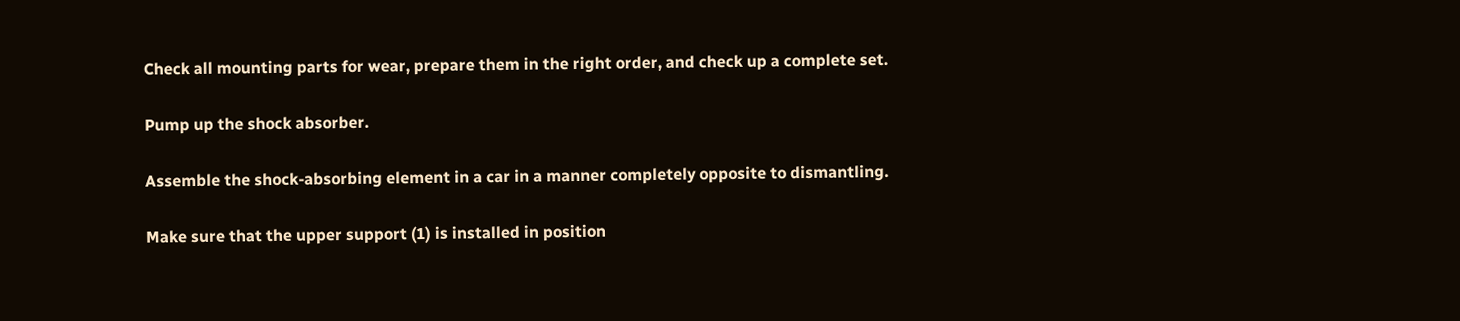Check all mounting parts for wear, prepare them in the right order, and check up a complete set.

Pump up the shock absorber.

Assemble the shock-absorbing element in a car in a manner completely opposite to dismantling.

Make sure that the upper support (1) is installed in position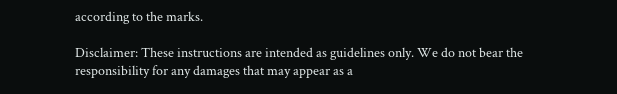according to the marks.

Disclaimer: These instructions are intended as guidelines only. We do not bear the responsibility for any damages that may appear as a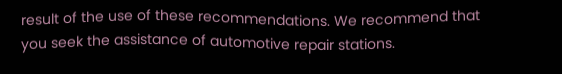result of the use of these recommendations. We recommend that you seek the assistance of automotive repair stations.